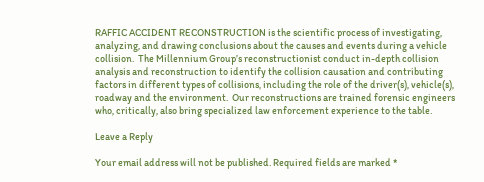RAFFIC ACCIDENT RECONSTRUCTION is the scientific process of investigating, analyzing, and drawing conclusions about the causes and events during a vehicle collision.  The Millennium Group’s reconstructionist conduct in-depth collision analysis and reconstruction to identify the collision causation and contributing factors in different types of collisions, including the role of the driver(s), vehicle(s), roadway and the environment.  Our reconstructions are trained forensic engineers who, critically, also bring specialized law enforcement experience to the table.

Leave a Reply

Your email address will not be published. Required fields are marked *